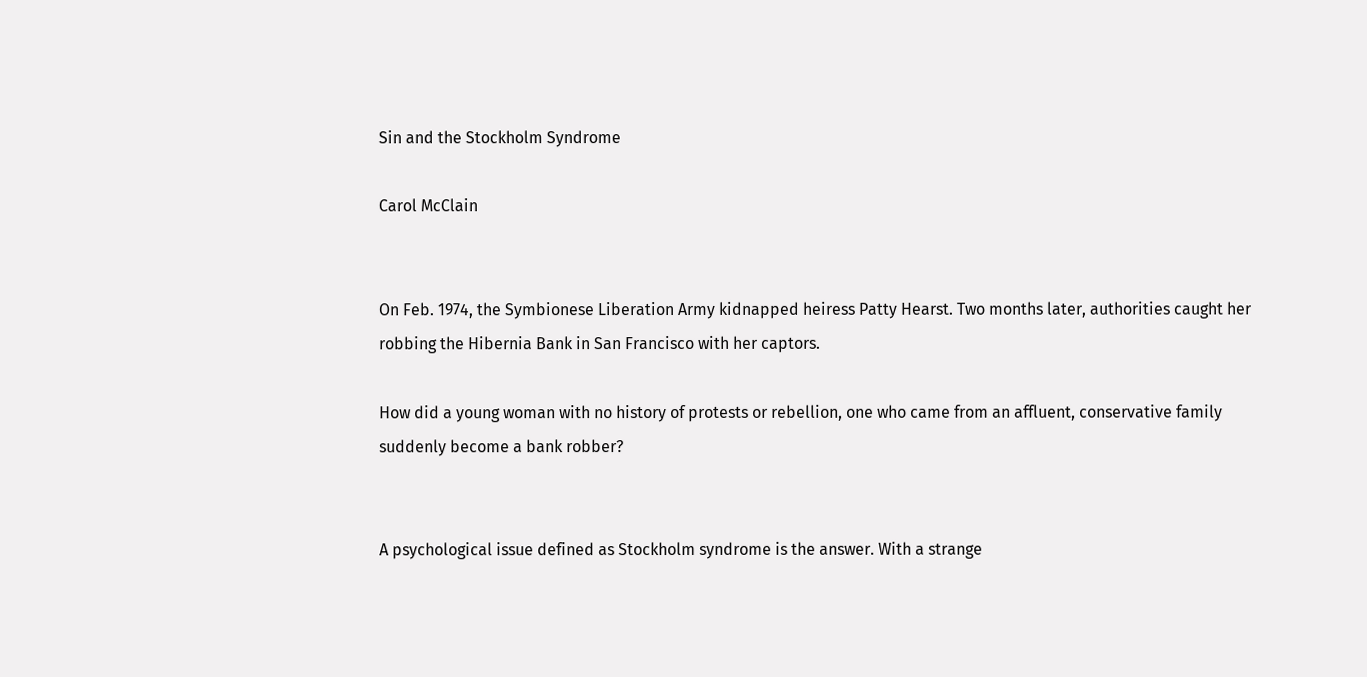Sin and the Stockholm Syndrome

Carol McClain


On Feb. 1974, the Symbionese Liberation Army kidnapped heiress Patty Hearst. Two months later, authorities caught her robbing the Hibernia Bank in San Francisco with her captors.

How did a young woman with no history of protests or rebellion, one who came from an affluent, conservative family suddenly become a bank robber?


A psychological issue defined as Stockholm syndrome is the answer. With a strange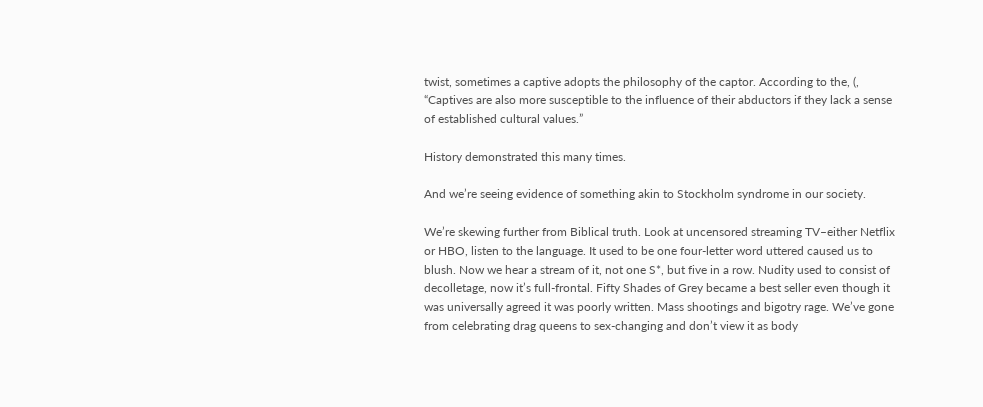twist, sometimes a captive adopts the philosophy of the captor. According to the, (, “Captives are also more susceptible to the influence of their abductors if they lack a sense of established cultural values.”

History demonstrated this many times.

And we’re seeing evidence of something akin to Stockholm syndrome in our society.

We’re skewing further from Biblical truth. Look at uncensored streaming TV–either Netflix or HBO, listen to the language. It used to be one four-letter word uttered caused us to blush. Now we hear a stream of it, not one S*, but five in a row. Nudity used to consist of decolletage, now it’s full-frontal. Fifty Shades of Grey became a best seller even though it was universally agreed it was poorly written. Mass shootings and bigotry rage. We’ve gone from celebrating drag queens to sex-changing and don’t view it as body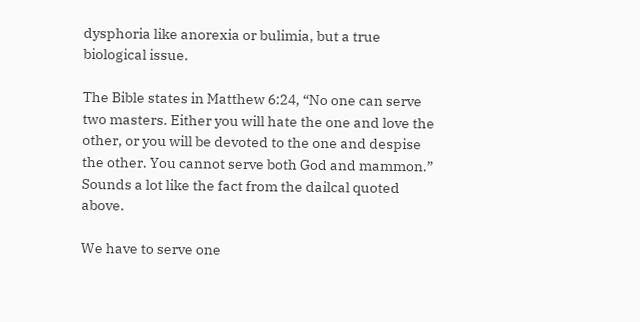dysphoria like anorexia or bulimia, but a true biological issue.

The Bible states in Matthew 6:24, “No one can serve two masters. Either you will hate the one and love the other, or you will be devoted to the one and despise the other. You cannot serve both God and mammon.” Sounds a lot like the fact from the dailcal quoted above.

We have to serve one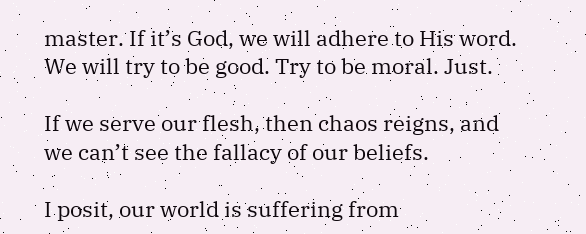master. If it’s God, we will adhere to His word. We will try to be good. Try to be moral. Just.

If we serve our flesh, then chaos reigns, and we can’t see the fallacy of our beliefs.

I posit, our world is suffering from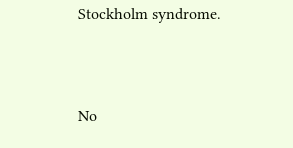Stockholm syndrome.



No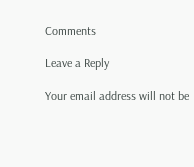Comments

Leave a Reply

Your email address will not be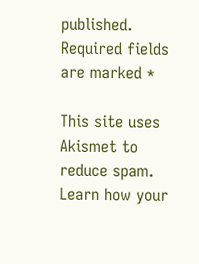published. Required fields are marked *

This site uses Akismet to reduce spam. Learn how your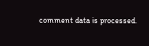comment data is processed.